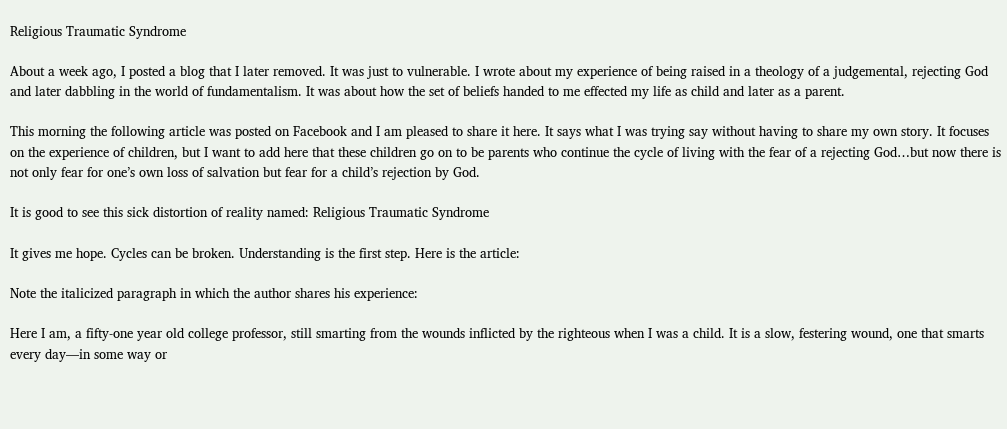Religious Traumatic Syndrome

About a week ago, I posted a blog that I later removed. It was just to vulnerable. I wrote about my experience of being raised in a theology of a judgemental, rejecting God and later dabbling in the world of fundamentalism. It was about how the set of beliefs handed to me effected my life as child and later as a parent.

This morning the following article was posted on Facebook and I am pleased to share it here. It says what I was trying say without having to share my own story. It focuses on the experience of children, but I want to add here that these children go on to be parents who continue the cycle of living with the fear of a rejecting God…but now there is not only fear for one’s own loss of salvation but fear for a child’s rejection by God.

It is good to see this sick distortion of reality named: Religious Traumatic Syndrome

It gives me hope. Cycles can be broken. Understanding is the first step. Here is the article:

Note the italicized paragraph in which the author shares his experience:

Here I am, a fifty-one year old college professor, still smarting from the wounds inflicted by the righteous when I was a child. It is a slow, festering wound, one that smarts every day—in some way or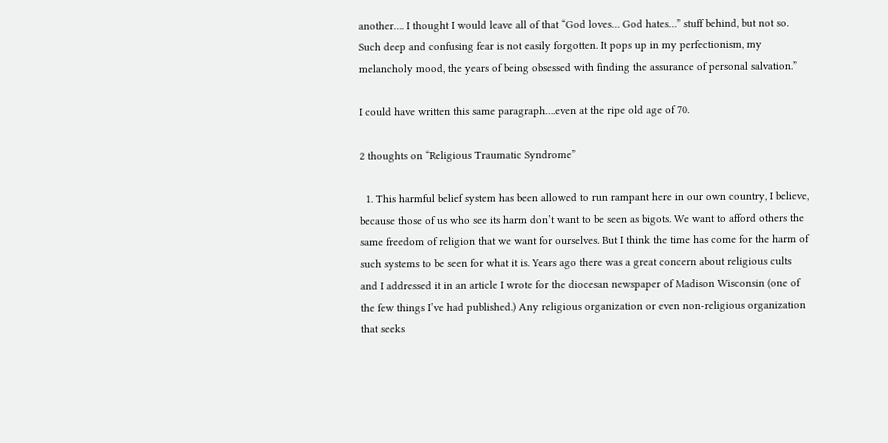another…. I thought I would leave all of that “God loves… God hates…” stuff behind, but not so. Such deep and confusing fear is not easily forgotten. It pops up in my perfectionism, my melancholy mood, the years of being obsessed with finding the assurance of personal salvation.”

I could have written this same paragraph….even at the ripe old age of 70.

2 thoughts on “Religious Traumatic Syndrome”

  1. This harmful belief system has been allowed to run rampant here in our own country, I believe, because those of us who see its harm don’t want to be seen as bigots. We want to afford others the same freedom of religion that we want for ourselves. But I think the time has come for the harm of such systems to be seen for what it is. Years ago there was a great concern about religious cults and I addressed it in an article I wrote for the diocesan newspaper of Madison Wisconsin (one of the few things I’ve had published.) Any religious organization or even non-religious organization that seeks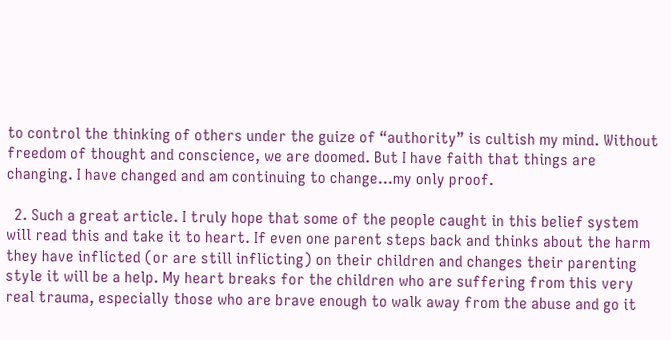to control the thinking of others under the guize of “authority” is cultish my mind. Without freedom of thought and conscience, we are doomed. But I have faith that things are changing. I have changed and am continuing to change…my only proof.

  2. Such a great article. I truly hope that some of the people caught in this belief system will read this and take it to heart. If even one parent steps back and thinks about the harm they have inflicted (or are still inflicting) on their children and changes their parenting style it will be a help. My heart breaks for the children who are suffering from this very real trauma, especially those who are brave enough to walk away from the abuse and go it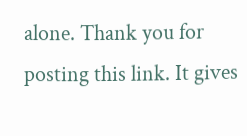alone. Thank you for posting this link. It gives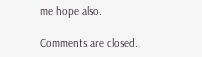me hope also.

Comments are closed.